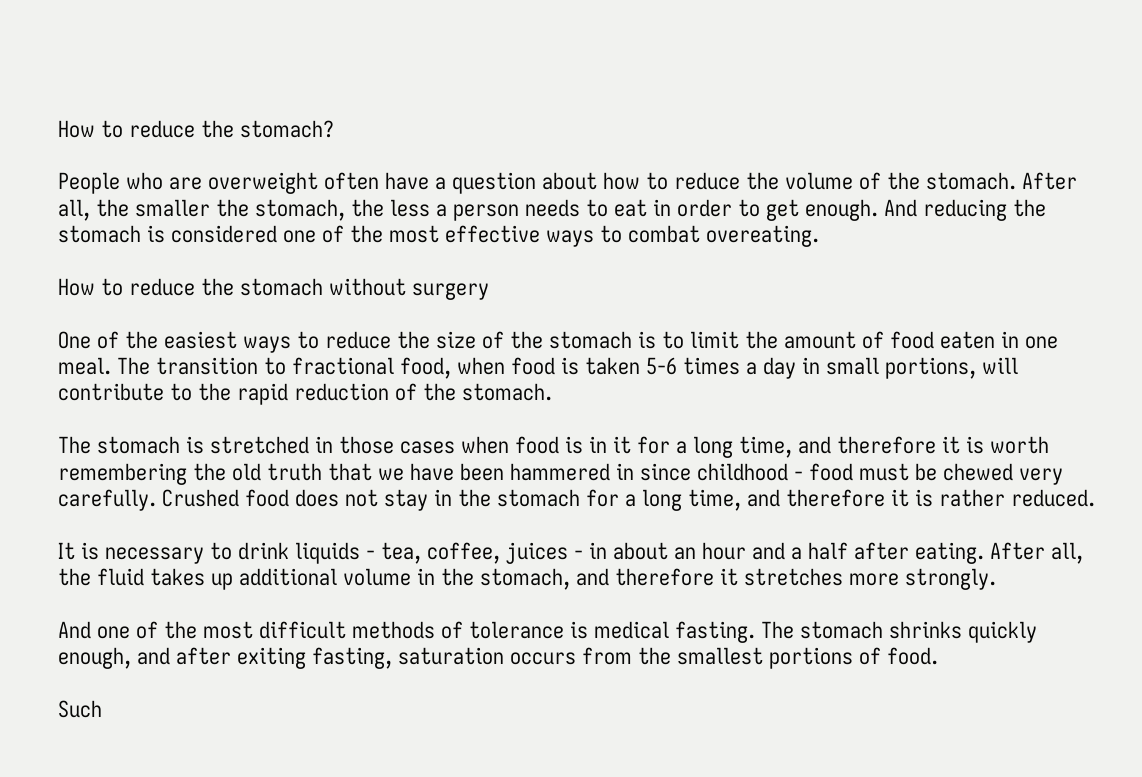How to reduce the stomach?

People who are overweight often have a question about how to reduce the volume of the stomach. After all, the smaller the stomach, the less a person needs to eat in order to get enough. And reducing the stomach is considered one of the most effective ways to combat overeating.

How to reduce the stomach without surgery

One of the easiest ways to reduce the size of the stomach is to limit the amount of food eaten in one meal. The transition to fractional food, when food is taken 5-6 times a day in small portions, will contribute to the rapid reduction of the stomach.

The stomach is stretched in those cases when food is in it for a long time, and therefore it is worth remembering the old truth that we have been hammered in since childhood - food must be chewed very carefully. Crushed food does not stay in the stomach for a long time, and therefore it is rather reduced.

It is necessary to drink liquids - tea, coffee, juices - in about an hour and a half after eating. After all, the fluid takes up additional volume in the stomach, and therefore it stretches more strongly.

And one of the most difficult methods of tolerance is medical fasting. The stomach shrinks quickly enough, and after exiting fasting, saturation occurs from the smallest portions of food.

Such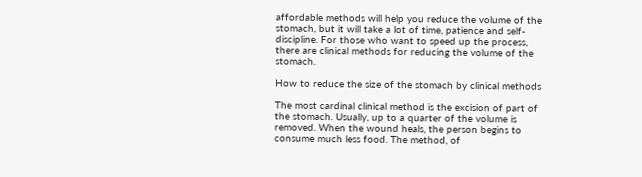affordable methods will help you reduce the volume of the stomach, but it will take a lot of time, patience and self-discipline. For those who want to speed up the process, there are clinical methods for reducing the volume of the stomach.

How to reduce the size of the stomach by clinical methods

The most cardinal clinical method is the excision of part of the stomach. Usually, up to a quarter of the volume is removed. When the wound heals, the person begins to consume much less food. The method, of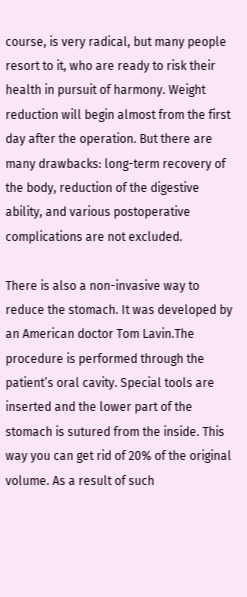course, is very radical, but many people resort to it, who are ready to risk their health in pursuit of harmony. Weight reduction will begin almost from the first day after the operation. But there are many drawbacks: long-term recovery of the body, reduction of the digestive ability, and various postoperative complications are not excluded.

There is also a non-invasive way to reduce the stomach. It was developed by an American doctor Tom Lavin.The procedure is performed through the patient’s oral cavity. Special tools are inserted and the lower part of the stomach is sutured from the inside. This way you can get rid of 20% of the original volume. As a result of such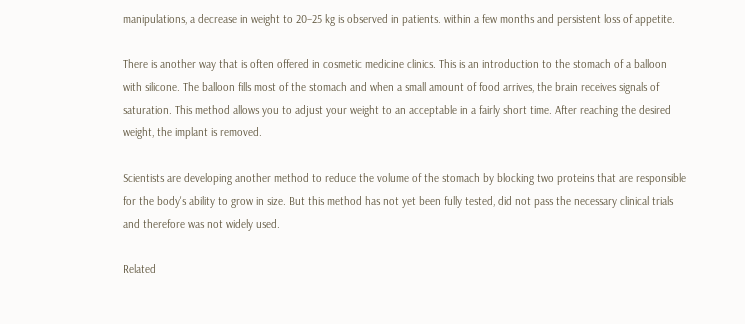manipulations, a decrease in weight to 20–25 kg is observed in patients. within a few months and persistent loss of appetite.

There is another way that is often offered in cosmetic medicine clinics. This is an introduction to the stomach of a balloon with silicone. The balloon fills most of the stomach and when a small amount of food arrives, the brain receives signals of saturation. This method allows you to adjust your weight to an acceptable in a fairly short time. After reaching the desired weight, the implant is removed.

Scientists are developing another method to reduce the volume of the stomach by blocking two proteins that are responsible for the body's ability to grow in size. But this method has not yet been fully tested, did not pass the necessary clinical trials and therefore was not widely used.

Related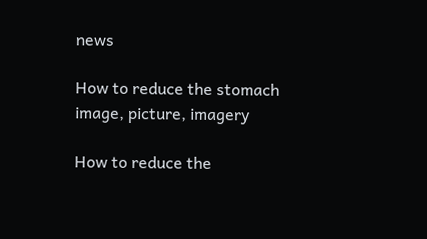news

How to reduce the stomach image, picture, imagery

How to reduce the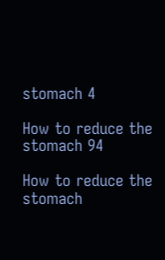stomach 4

How to reduce the stomach 94

How to reduce the stomach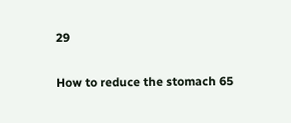29

How to reduce the stomach 65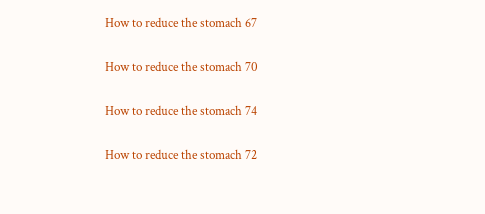How to reduce the stomach 67

How to reduce the stomach 70

How to reduce the stomach 74

How to reduce the stomach 72